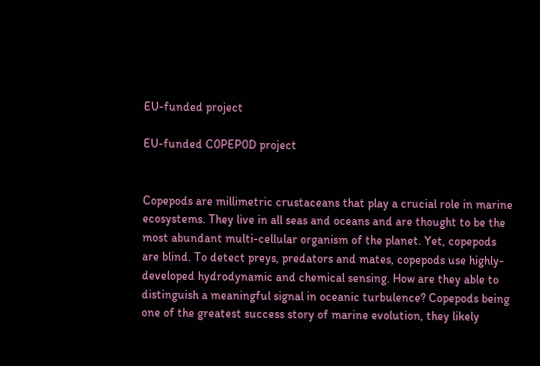EU-funded project

EU-funded C0PEP0D project


Copepods are millimetric crustaceans that play a crucial role in marine ecosystems. They live in all seas and oceans and are thought to be the most abundant multi-cellular organism of the planet. Yet, copepods are blind. To detect preys, predators and mates, copepods use highly-developed hydrodynamic and chemical sensing. How are they able to distinguish a meaningful signal in oceanic turbulence? Copepods being one of the greatest success story of marine evolution, they likely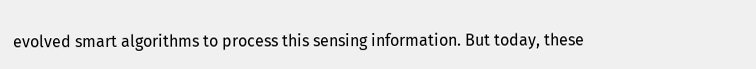evolved smart algorithms to process this sensing information. But today, these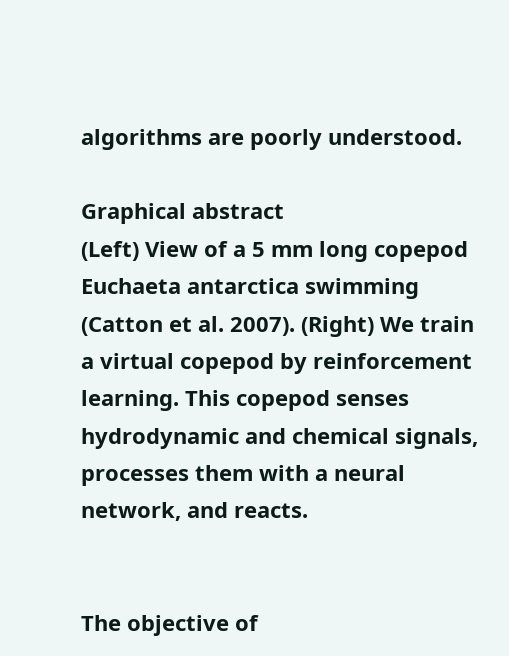algorithms are poorly understood.

Graphical abstract
(Left) View of a 5 mm long copepod Euchaeta antarctica swimming (Catton et al. 2007). (Right) We train a virtual copepod by reinforcement learning. This copepod senses hydrodynamic and chemical signals, processes them with a neural network, and reacts.


The objective of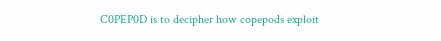C0PEP0D is to decipher how copepods exploit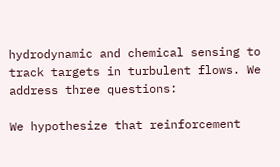hydrodynamic and chemical sensing to track targets in turbulent flows. We address three questions:

We hypothesize that reinforcement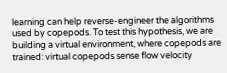learning can help reverse-engineer the algorithms used by copepods. To test this hypothesis, we are building a virtual environment, where copepods are trained: virtual copepods sense flow velocity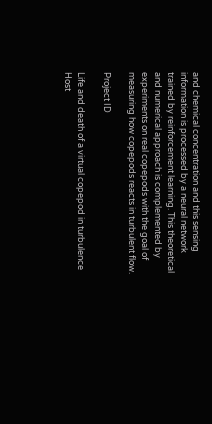and chemical concentration and this sensing information is processed by a neural network trained by reinforcement learning. This theoretical and numerical approach is complemented by experiments on real copepods with the goal of measuring how copepods reacts in turbulent flow.

Project ID

Life and death of a virtual copepod in turbulence
Host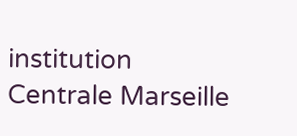institution
Centrale Marseille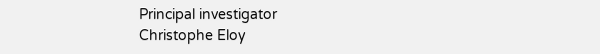Principal investigator
Christophe Eloy